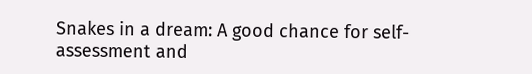Snakes in a dream: A good chance for self-assessment and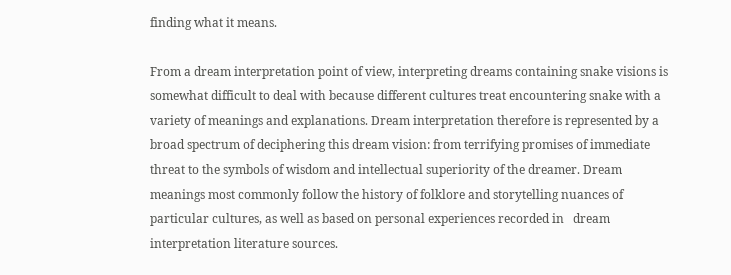finding what it means.

From a dream interpretation point of view, interpreting dreams containing snake visions is somewhat difficult to deal with because different cultures treat encountering snake with a variety of meanings and explanations. Dream interpretation therefore is represented by a broad spectrum of deciphering this dream vision: from terrifying promises of immediate threat to the symbols of wisdom and intellectual superiority of the dreamer. Dream meanings most commonly follow the history of folklore and storytelling nuances of particular cultures, as well as based on personal experiences recorded in   dream interpretation literature sources.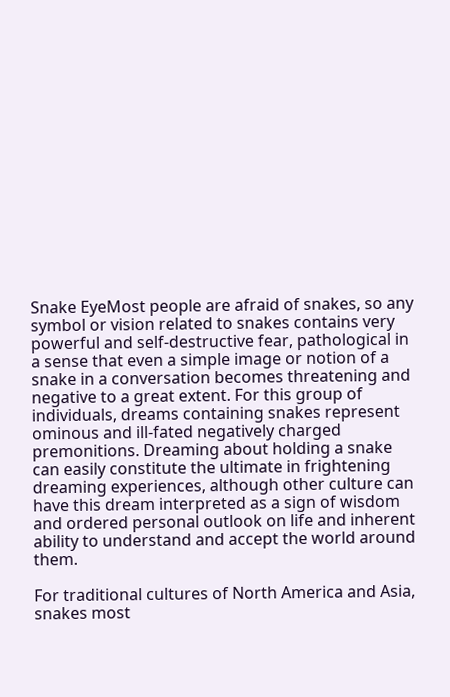Snake EyeMost people are afraid of snakes, so any symbol or vision related to snakes contains very powerful and self-destructive fear, pathological in a sense that even a simple image or notion of a snake in a conversation becomes threatening and negative to a great extent. For this group of individuals, dreams containing snakes represent ominous and ill-fated negatively charged premonitions. Dreaming about holding a snake can easily constitute the ultimate in frightening dreaming experiences, although other culture can have this dream interpreted as a sign of wisdom and ordered personal outlook on life and inherent ability to understand and accept the world around them.

For traditional cultures of North America and Asia, snakes most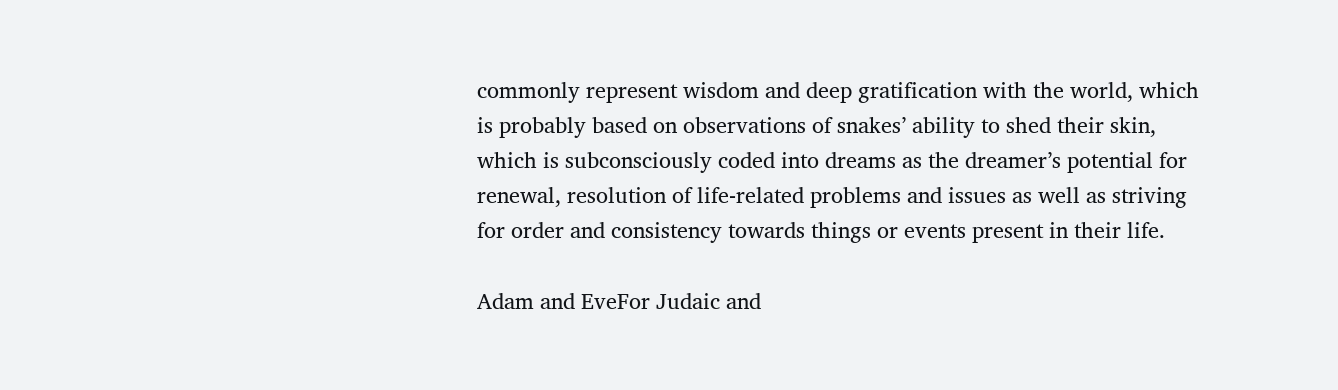commonly represent wisdom and deep gratification with the world, which is probably based on observations of snakes’ ability to shed their skin, which is subconsciously coded into dreams as the dreamer’s potential for renewal, resolution of life-related problems and issues as well as striving for order and consistency towards things or events present in their life.

Adam and EveFor Judaic and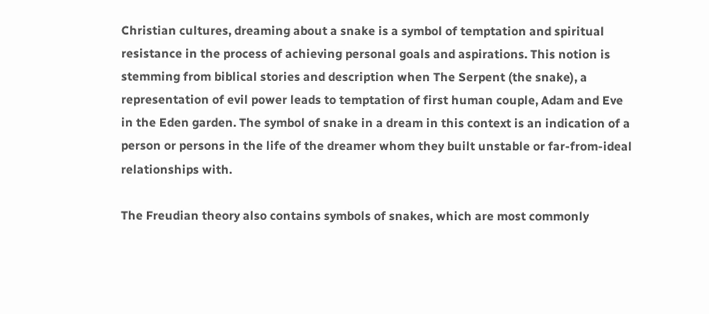Christian cultures, dreaming about a snake is a symbol of temptation and spiritual resistance in the process of achieving personal goals and aspirations. This notion is stemming from biblical stories and description when The Serpent (the snake), a representation of evil power leads to temptation of first human couple, Adam and Eve in the Eden garden. The symbol of snake in a dream in this context is an indication of a person or persons in the life of the dreamer whom they built unstable or far-from-ideal relationships with.

The Freudian theory also contains symbols of snakes, which are most commonly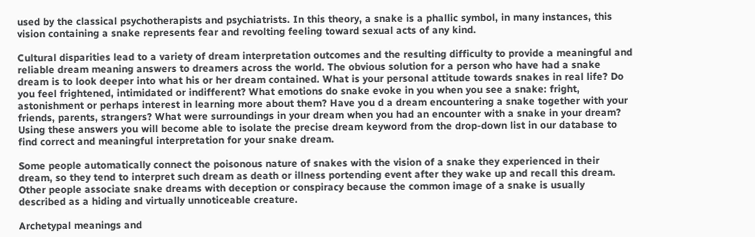used by the classical psychotherapists and psychiatrists. In this theory, a snake is a phallic symbol, in many instances, this vision containing a snake represents fear and revolting feeling toward sexual acts of any kind.

Cultural disparities lead to a variety of dream interpretation outcomes and the resulting difficulty to provide a meaningful and reliable dream meaning answers to dreamers across the world. The obvious solution for a person who have had a snake dream is to look deeper into what his or her dream contained. What is your personal attitude towards snakes in real life? Do you feel frightened, intimidated or indifferent? What emotions do snake evoke in you when you see a snake: fright, astonishment or perhaps interest in learning more about them? Have you d a dream encountering a snake together with your friends, parents, strangers? What were surroundings in your dream when you had an encounter with a snake in your dream? Using these answers you will become able to isolate the precise dream keyword from the drop-down list in our database to find correct and meaningful interpretation for your snake dream.

Some people automatically connect the poisonous nature of snakes with the vision of a snake they experienced in their dream, so they tend to interpret such dream as death or illness portending event after they wake up and recall this dream. Other people associate snake dreams with deception or conspiracy because the common image of a snake is usually described as a hiding and virtually unnoticeable creature.

Archetypal meanings and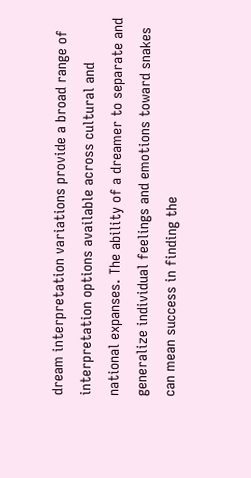dream interpretation variations provide a broad range of interpretation options available across cultural and national expanses. The ability of a dreamer to separate and generalize individual feelings and emotions toward snakes can mean success in finding the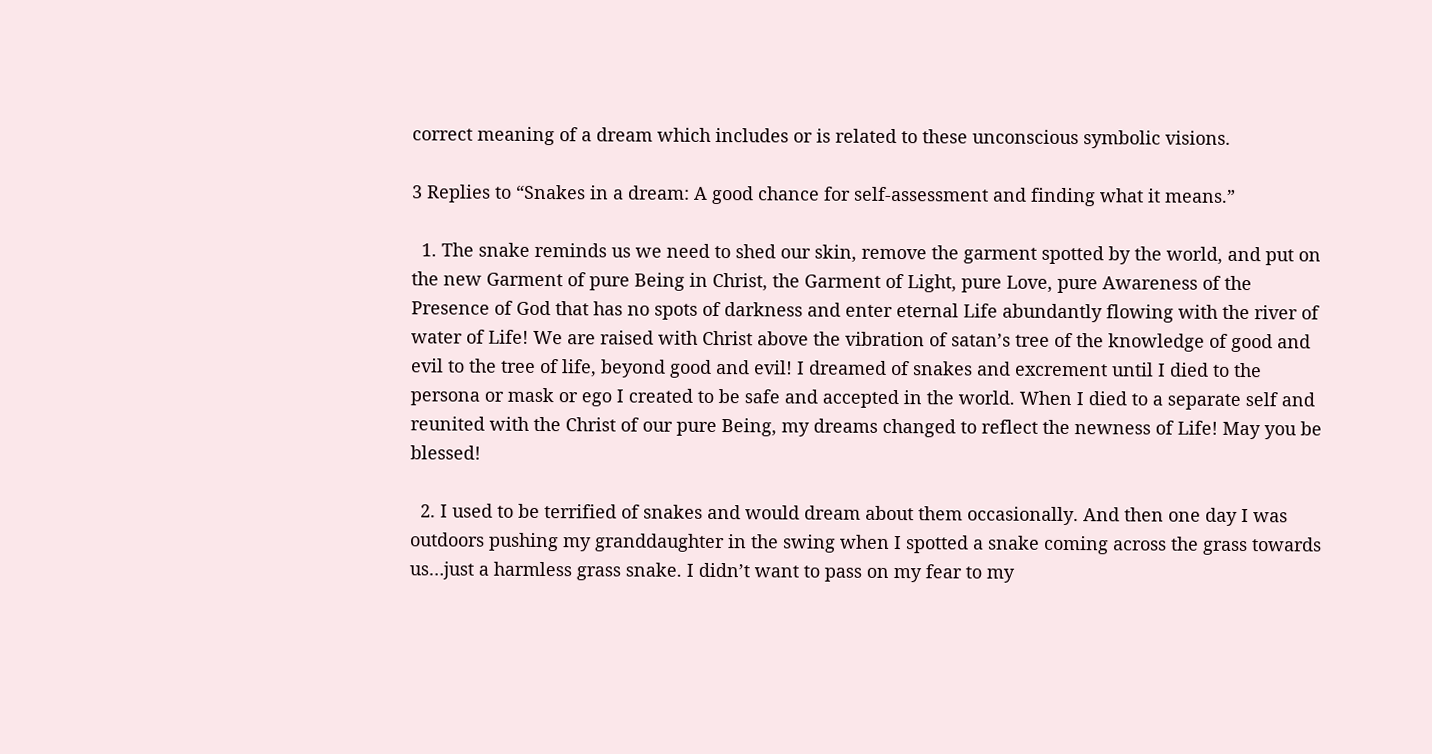correct meaning of a dream which includes or is related to these unconscious symbolic visions.

3 Replies to “Snakes in a dream: A good chance for self-assessment and finding what it means.”

  1. The snake reminds us we need to shed our skin, remove the garment spotted by the world, and put on the new Garment of pure Being in Christ, the Garment of Light, pure Love, pure Awareness of the Presence of God that has no spots of darkness and enter eternal Life abundantly flowing with the river of water of Life! We are raised with Christ above the vibration of satan’s tree of the knowledge of good and evil to the tree of life, beyond good and evil! I dreamed of snakes and excrement until I died to the persona or mask or ego I created to be safe and accepted in the world. When I died to a separate self and reunited with the Christ of our pure Being, my dreams changed to reflect the newness of Life! May you be blessed!

  2. I used to be terrified of snakes and would dream about them occasionally. And then one day I was outdoors pushing my granddaughter in the swing when I spotted a snake coming across the grass towards us…just a harmless grass snake. I didn’t want to pass on my fear to my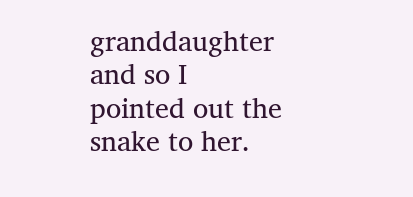granddaughter and so I pointed out the snake to her.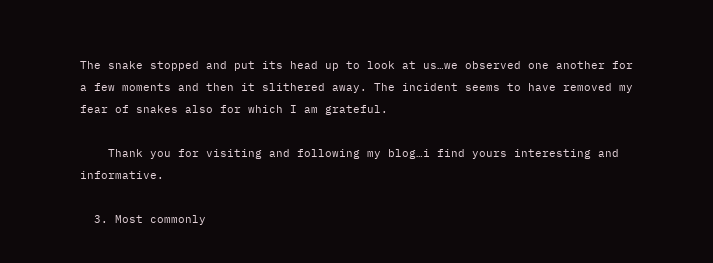The snake stopped and put its head up to look at us…we observed one another for a few moments and then it slithered away. The incident seems to have removed my fear of snakes also for which I am grateful.

    Thank you for visiting and following my blog…i find yours interesting and informative.

  3. Most commonly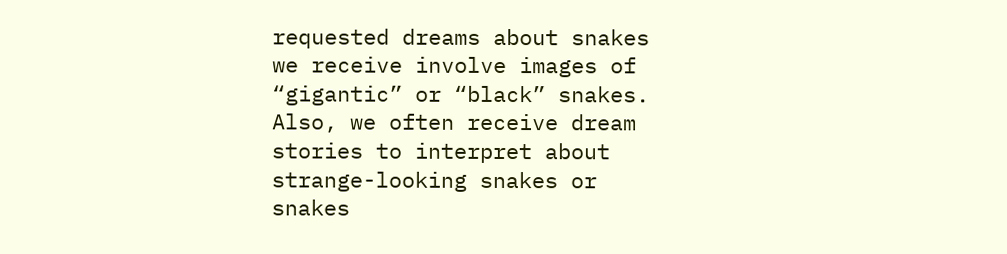requested dreams about snakes we receive involve images of “gigantic” or “black” snakes. Also, we often receive dream stories to interpret about strange-looking snakes or snakes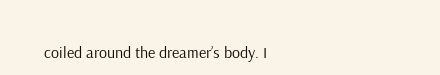coiled around the dreamer’s body. I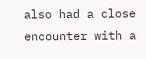also had a close encounter with a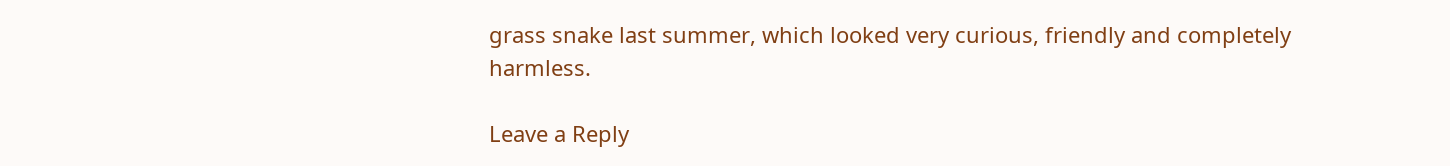grass snake last summer, which looked very curious, friendly and completely harmless.

Leave a Reply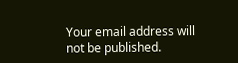Your email address will not be published.